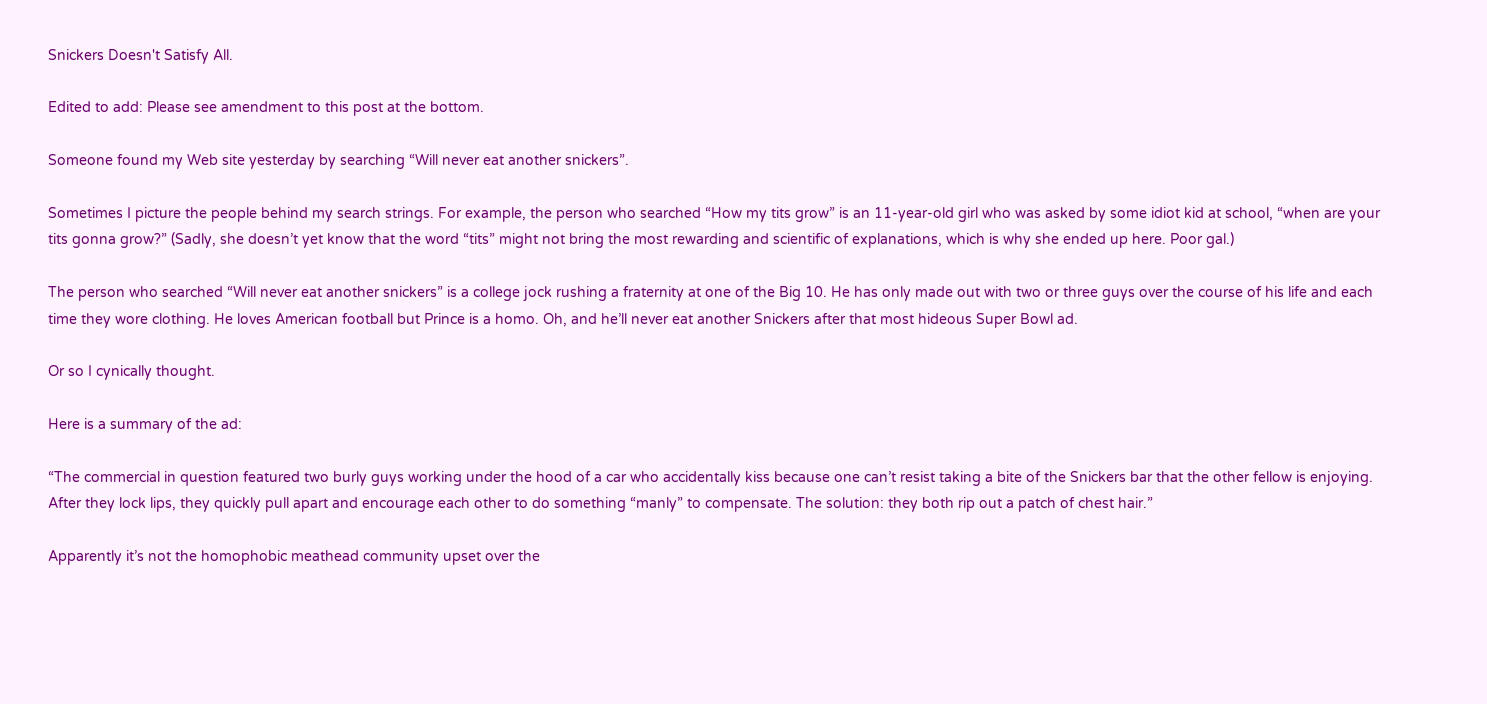Snickers Doesn't Satisfy All.

Edited to add: Please see amendment to this post at the bottom.

Someone found my Web site yesterday by searching “Will never eat another snickers”.

Sometimes I picture the people behind my search strings. For example, the person who searched “How my tits grow” is an 11-year-old girl who was asked by some idiot kid at school, “when are your tits gonna grow?” (Sadly, she doesn’t yet know that the word “tits” might not bring the most rewarding and scientific of explanations, which is why she ended up here. Poor gal.)

The person who searched “Will never eat another snickers” is a college jock rushing a fraternity at one of the Big 10. He has only made out with two or three guys over the course of his life and each time they wore clothing. He loves American football but Prince is a homo. Oh, and he’ll never eat another Snickers after that most hideous Super Bowl ad.

Or so I cynically thought.

Here is a summary of the ad:

“The commercial in question featured two burly guys working under the hood of a car who accidentally kiss because one can’t resist taking a bite of the Snickers bar that the other fellow is enjoying. After they lock lips, they quickly pull apart and encourage each other to do something “manly” to compensate. The solution: they both rip out a patch of chest hair.”

Apparently it’s not the homophobic meathead community upset over the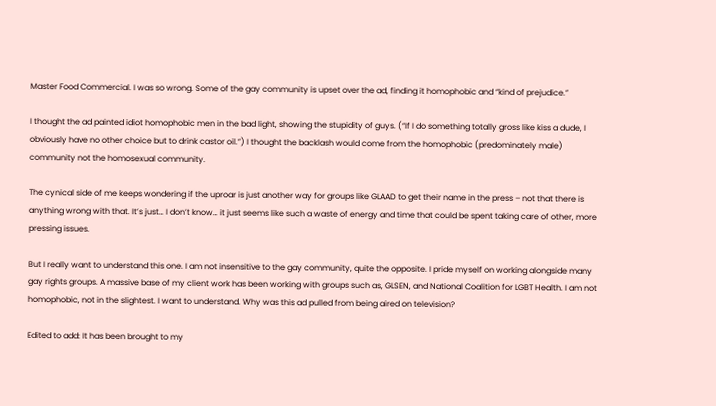Master Food Commercial. I was so wrong. Some of the gay community is upset over the ad, finding it homophobic and “kind of prejudice.”

I thought the ad painted idiot homophobic men in the bad light, showing the stupidity of guys. (“If I do something totally gross like kiss a dude, I obviously have no other choice but to drink castor oil.”) I thought the backlash would come from the homophobic (predominately male) community not the homosexual community.

The cynical side of me keeps wondering if the uproar is just another way for groups like GLAAD to get their name in the press – not that there is anything wrong with that. It’s just… I don’t know… it just seems like such a waste of energy and time that could be spent taking care of other, more pressing issues.

But I really want to understand this one. I am not insensitive to the gay community, quite the opposite. I pride myself on working alongside many gay rights groups. A massive base of my client work has been working with groups such as, GLSEN, and National Coalition for LGBT Health. I am not homophobic, not in the slightest. I want to understand. Why was this ad pulled from being aired on television?

Edited to add: It has been brought to my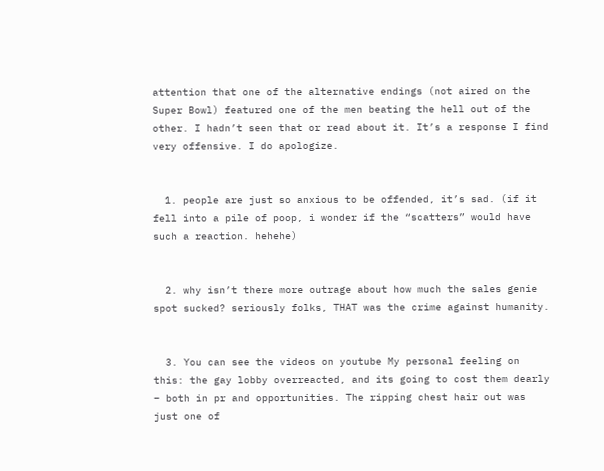attention that one of the alternative endings (not aired on the Super Bowl) featured one of the men beating the hell out of the other. I hadn’t seen that or read about it. It’s a response I find very offensive. I do apologize.


  1. people are just so anxious to be offended, it’s sad. (if it fell into a pile of poop, i wonder if the “scatters” would have such a reaction. hehehe)


  2. why isn’t there more outrage about how much the sales genie spot sucked? seriously folks, THAT was the crime against humanity.


  3. You can see the videos on youtube My personal feeling on this: the gay lobby overreacted, and its going to cost them dearly – both in pr and opportunities. The ripping chest hair out was just one of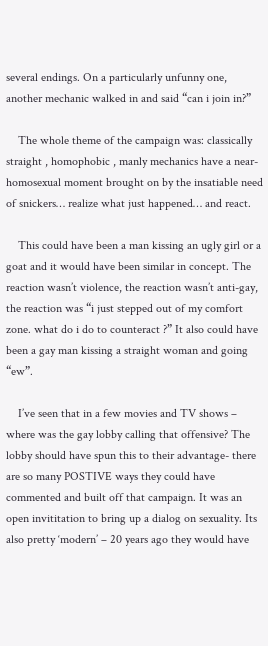several endings. On a particularly unfunny one, another mechanic walked in and said “can i join in?”

    The whole theme of the campaign was: classically straight , homophobic , manly mechanics have a near-homosexual moment brought on by the insatiable need of snickers… realize what just happened… and react.

    This could have been a man kissing an ugly girl or a goat and it would have been similar in concept. The reaction wasn’t violence, the reaction wasn’t anti-gay, the reaction was “i just stepped out of my comfort zone. what do i do to counteract ?” It also could have been a gay man kissing a straight woman and going “ew”.

    I’ve seen that in a few movies and TV shows – where was the gay lobby calling that offensive? The lobby should have spun this to their advantage- there are so many POSTIVE ways they could have commented and built off that campaign. It was an open invititation to bring up a dialog on sexuality. Its also pretty ‘modern’ – 20 years ago they would have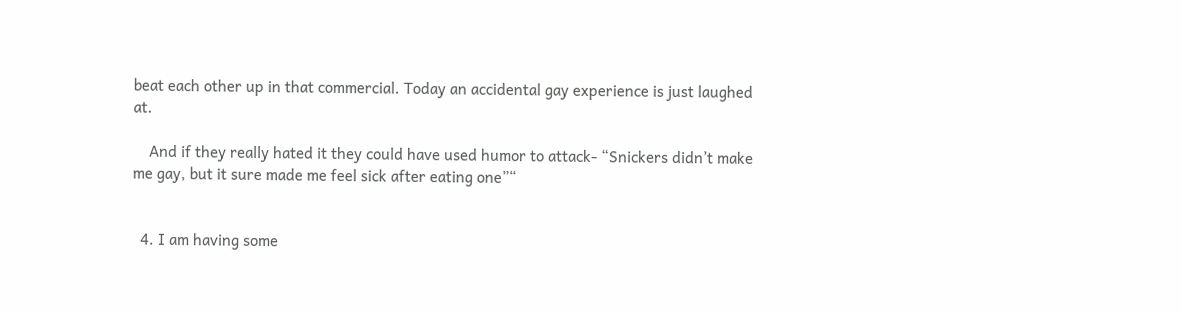beat each other up in that commercial. Today an accidental gay experience is just laughed at.

    And if they really hated it they could have used humor to attack- “Snickers didn’t make me gay, but it sure made me feel sick after eating one”“


  4. I am having some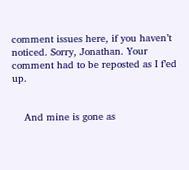comment issues here, if you haven’t noticed. Sorry, Jonathan. Your comment had to be reposted as I f’ed up.


    And mine is gone as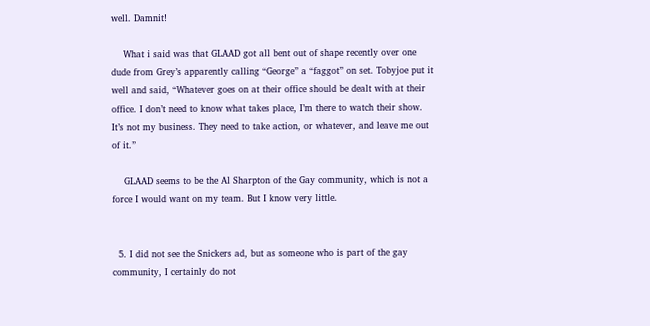well. Damnit!

    What i said was that GLAAD got all bent out of shape recently over one dude from Grey’s apparently calling “George” a “faggot” on set. Tobyjoe put it well and said, “Whatever goes on at their office should be dealt with at their office. I don’t need to know what takes place, I’m there to watch their show. It’s not my business. They need to take action, or whatever, and leave me out of it.”

    GLAAD seems to be the Al Sharpton of the Gay community, which is not a force I would want on my team. But I know very little.


  5. I did not see the Snickers ad, but as someone who is part of the gay community, I certainly do not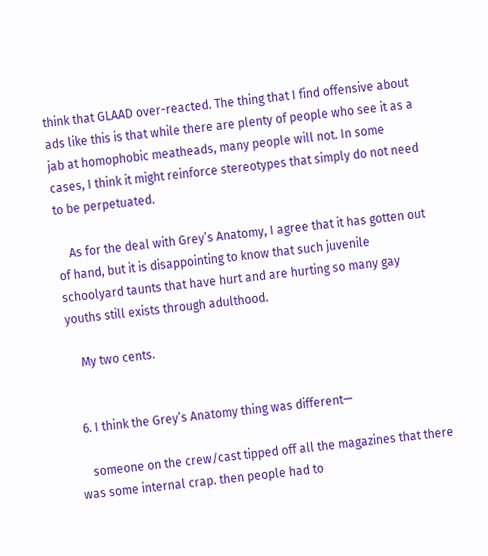think that GLAAD over-reacted. The thing that I find offensive about ads like this is that while there are plenty of people who see it as a jab at homophobic meatheads, many people will not. In some cases, I think it might reinforce stereotypes that simply do not need to be perpetuated.

    As for the deal with Grey’s Anatomy, I agree that it has gotten out of hand, but it is disappointing to know that such juvenile schoolyard taunts that have hurt and are hurting so many gay youths still exists through adulthood.

    My two cents.


  6. I think the Grey’s Anatomy thing was different—

    someone on the crew/cast tipped off all the magazines that there was some internal crap. then people had to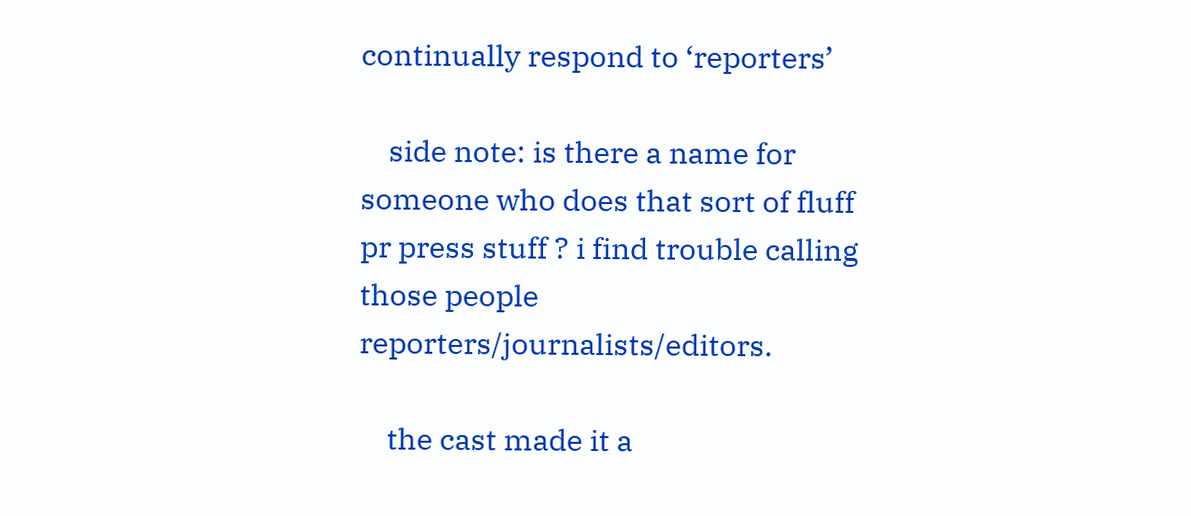continually respond to ‘reporters’

    side note: is there a name for someone who does that sort of fluff pr press stuff ? i find trouble calling those people reporters/journalists/editors.

    the cast made it a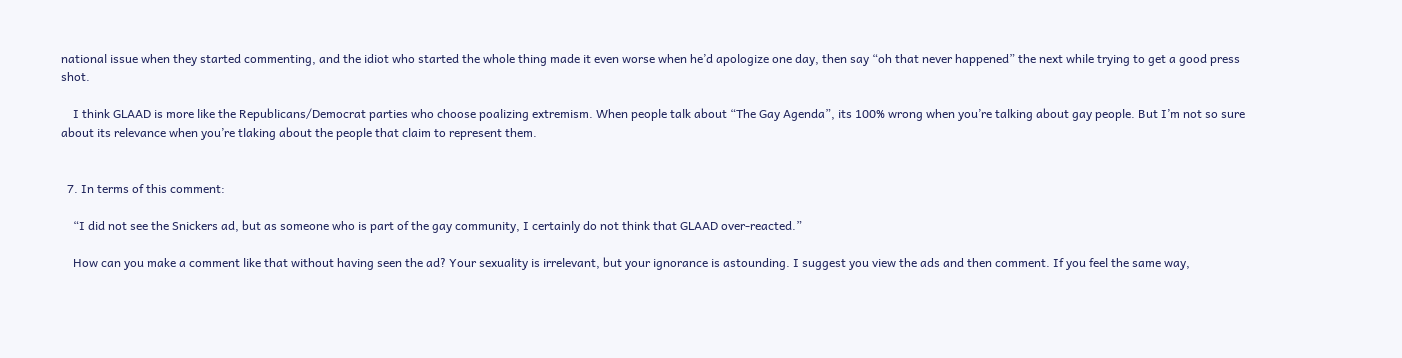national issue when they started commenting, and the idiot who started the whole thing made it even worse when he’d apologize one day, then say “oh that never happened” the next while trying to get a good press shot.

    I think GLAAD is more like the Republicans/Democrat parties who choose poalizing extremism. When people talk about “The Gay Agenda”, its 100% wrong when you’re talking about gay people. But I’m not so sure about its relevance when you’re tlaking about the people that claim to represent them.


  7. In terms of this comment:

    “I did not see the Snickers ad, but as someone who is part of the gay community, I certainly do not think that GLAAD over-reacted.”

    How can you make a comment like that without having seen the ad? Your sexuality is irrelevant, but your ignorance is astounding. I suggest you view the ads and then comment. If you feel the same way,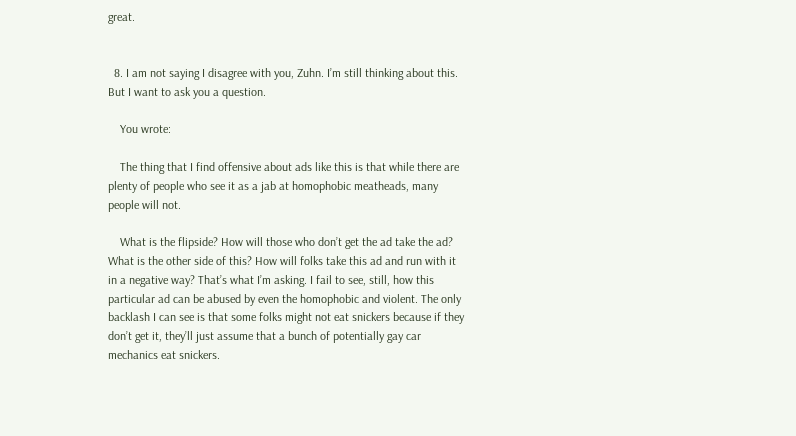great.


  8. I am not saying I disagree with you, Zuhn. I’m still thinking about this. But I want to ask you a question.

    You wrote:

    The thing that I find offensive about ads like this is that while there are plenty of people who see it as a jab at homophobic meatheads, many people will not.

    What is the flipside? How will those who don’t get the ad take the ad? What is the other side of this? How will folks take this ad and run with it in a negative way? That’s what I’m asking. I fail to see, still, how this particular ad can be abused by even the homophobic and violent. The only backlash I can see is that some folks might not eat snickers because if they don’t get it, they’ll just assume that a bunch of potentially gay car mechanics eat snickers.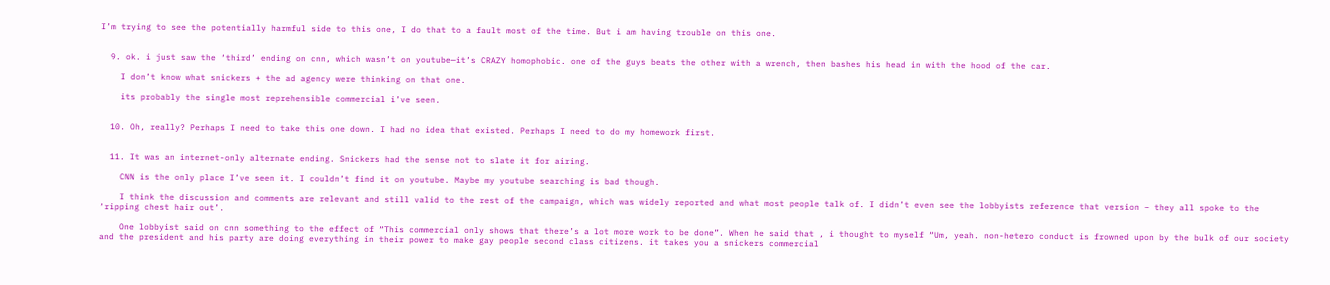I’m trying to see the potentially harmful side to this one, I do that to a fault most of the time. But i am having trouble on this one.


  9. ok. i just saw the ‘third’ ending on cnn, which wasn’t on youtube—it’s CRAZY homophobic. one of the guys beats the other with a wrench, then bashes his head in with the hood of the car.

    I don’t know what snickers + the ad agency were thinking on that one.

    its probably the single most reprehensible commercial i’ve seen.


  10. Oh, really? Perhaps I need to take this one down. I had no idea that existed. Perhaps I need to do my homework first.


  11. It was an internet-only alternate ending. Snickers had the sense not to slate it for airing.

    CNN is the only place I’ve seen it. I couldn’t find it on youtube. Maybe my youtube searching is bad though.

    I think the discussion and comments are relevant and still valid to the rest of the campaign, which was widely reported and what most people talk of. I didn’t even see the lobbyists reference that version – they all spoke to the ‘ripping chest hair out’.

    One lobbyist said on cnn something to the effect of “This commercial only shows that there’s a lot more work to be done”. When he said that , i thought to myself “Um, yeah. non-hetero conduct is frowned upon by the bulk of our society and the president and his party are doing everything in their power to make gay people second class citizens. it takes you a snickers commercial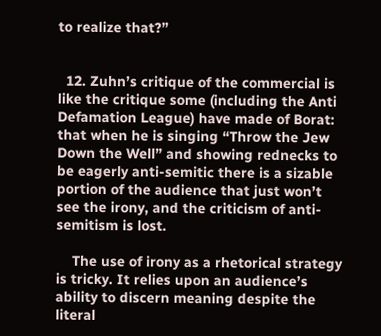to realize that?”


  12. Zuhn’s critique of the commercial is like the critique some (including the Anti Defamation League) have made of Borat: that when he is singing “Throw the Jew Down the Well” and showing rednecks to be eagerly anti-semitic there is a sizable portion of the audience that just won’t see the irony, and the criticism of anti-semitism is lost.

    The use of irony as a rhetorical strategy is tricky. It relies upon an audience’s ability to discern meaning despite the literal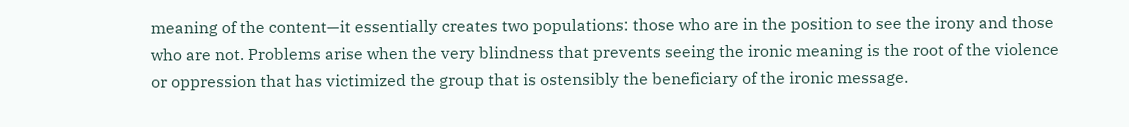meaning of the content—it essentially creates two populations: those who are in the position to see the irony and those who are not. Problems arise when the very blindness that prevents seeing the ironic meaning is the root of the violence or oppression that has victimized the group that is ostensibly the beneficiary of the ironic message.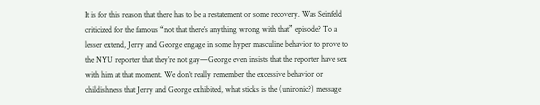It is for this reason that there has to be a restatement or some recovery. Was Seinfeld criticized for the famous “not that there’s anything wrong with that” episode? To a lesser extend, Jerry and George engage in some hyper masculine behavior to prove to the NYU reporter that they’re not gay—George even insists that the reporter have sex with him at that moment. We don’t really remember the excessive behavior or childishness that Jerry and George exhibited, what sticks is the (unironic?) message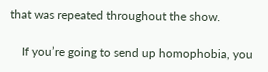that was repeated throughout the show.

    If you’re going to send up homophobia, you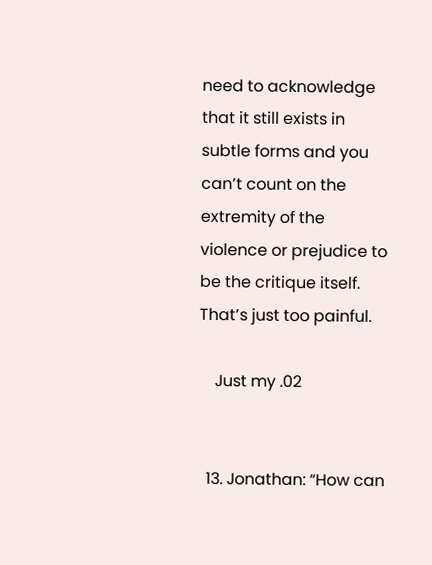need to acknowledge that it still exists in subtle forms and you can’t count on the extremity of the violence or prejudice to be the critique itself. That’s just too painful.

    Just my .02


  13. Jonathan: “How can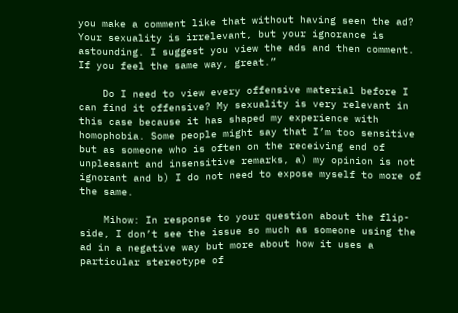you make a comment like that without having seen the ad? Your sexuality is irrelevant, but your ignorance is astounding. I suggest you view the ads and then comment. If you feel the same way, great.”

    Do I need to view every offensive material before I can find it offensive? My sexuality is very relevant in this case because it has shaped my experience with homophobia. Some people might say that I’m too sensitive but as someone who is often on the receiving end of unpleasant and insensitive remarks, a) my opinion is not ignorant and b) I do not need to expose myself to more of the same.

    Mihow: In response to your question about the flip-side, I don’t see the issue so much as someone using the ad in a negative way but more about how it uses a particular stereotype of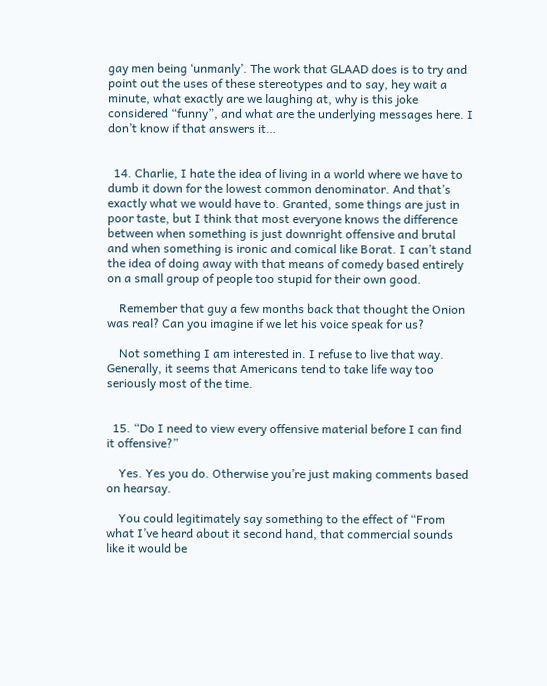gay men being ‘unmanly’. The work that GLAAD does is to try and point out the uses of these stereotypes and to say, hey wait a minute, what exactly are we laughing at, why is this joke considered “funny”, and what are the underlying messages here. I don’t know if that answers it…


  14. Charlie, I hate the idea of living in a world where we have to dumb it down for the lowest common denominator. And that’s exactly what we would have to. Granted, some things are just in poor taste, but I think that most everyone knows the difference between when something is just downright offensive and brutal and when something is ironic and comical like Borat. I can’t stand the idea of doing away with that means of comedy based entirely on a small group of people too stupid for their own good.

    Remember that guy a few months back that thought the Onion was real? Can you imagine if we let his voice speak for us?

    Not something I am interested in. I refuse to live that way. Generally, it seems that Americans tend to take life way too seriously most of the time.


  15. “Do I need to view every offensive material before I can find it offensive?”

    Yes. Yes you do. Otherwise you’re just making comments based on hearsay.

    You could legitimately say something to the effect of “From what I’ve heard about it second hand, that commercial sounds like it would be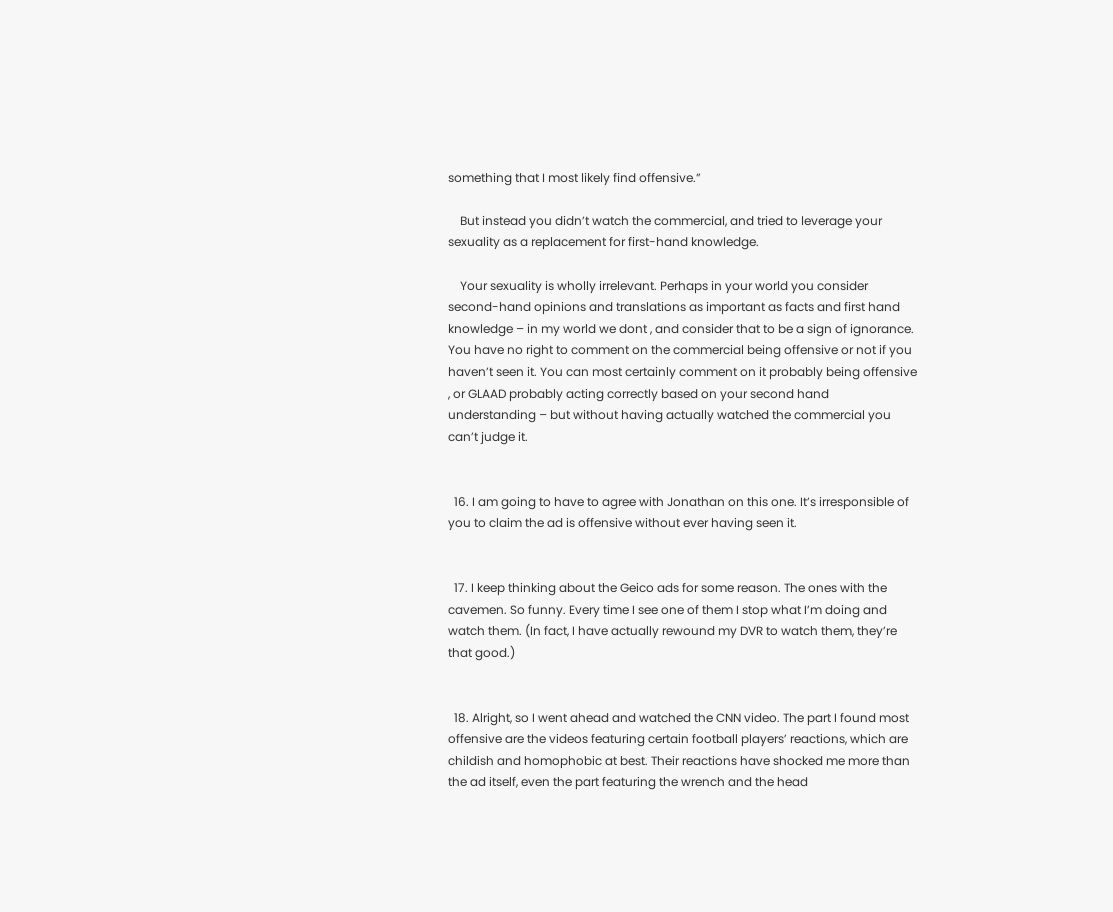something that I most likely find offensive.”

    But instead you didn’t watch the commercial, and tried to leverage your sexuality as a replacement for first-hand knowledge.

    Your sexuality is wholly irrelevant. Perhaps in your world you consider second-hand opinions and translations as important as facts and first hand knowledge – in my world we dont , and consider that to be a sign of ignorance. You have no right to comment on the commercial being offensive or not if you haven’t seen it. You can most certainly comment on it probably being offensive , or GLAAD probably acting correctly based on your second hand understanding – but without having actually watched the commercial you can’t judge it.


  16. I am going to have to agree with Jonathan on this one. It’s irresponsible of you to claim the ad is offensive without ever having seen it.


  17. I keep thinking about the Geico ads for some reason. The ones with the cavemen. So funny. Every time I see one of them I stop what I’m doing and watch them. (In fact, I have actually rewound my DVR to watch them, they’re that good.)


  18. Alright, so I went ahead and watched the CNN video. The part I found most offensive are the videos featuring certain football players’ reactions, which are childish and homophobic at best. Their reactions have shocked me more than the ad itself, even the part featuring the wrench and the head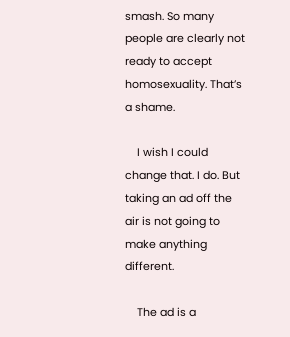smash. So many people are clearly not ready to accept homosexuality. That’s a shame.

    I wish I could change that. I do. But taking an ad off the air is not going to make anything different.

    The ad is a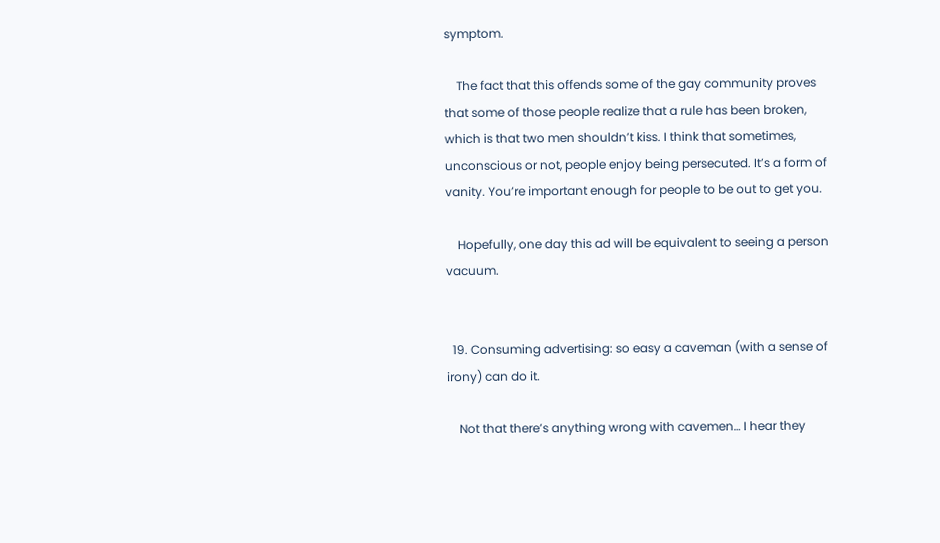symptom.

    The fact that this offends some of the gay community proves that some of those people realize that a rule has been broken, which is that two men shouldn’t kiss. I think that sometimes, unconscious or not, people enjoy being persecuted. It’s a form of vanity. You’re important enough for people to be out to get you.

    Hopefully, one day this ad will be equivalent to seeing a person vacuum.


  19. Consuming advertising: so easy a caveman (with a sense of irony) can do it.

    Not that there’s anything wrong with cavemen… I hear they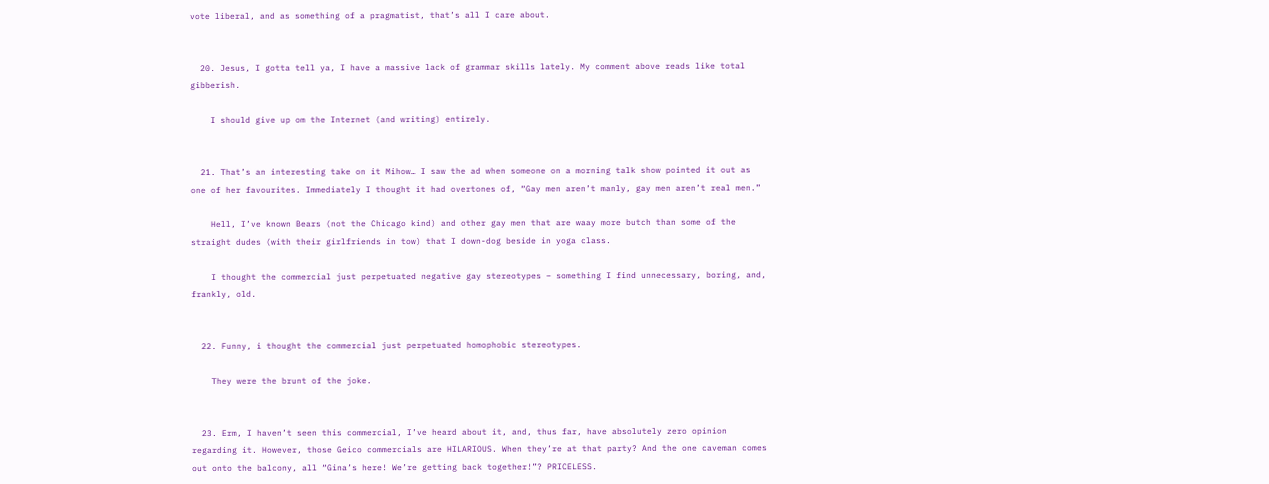vote liberal, and as something of a pragmatist, that’s all I care about.


  20. Jesus, I gotta tell ya, I have a massive lack of grammar skills lately. My comment above reads like total gibberish.

    I should give up om the Internet (and writing) entirely.


  21. That’s an interesting take on it Mihow… I saw the ad when someone on a morning talk show pointed it out as one of her favourites. Immediately I thought it had overtones of, “Gay men aren’t manly, gay men aren’t real men.”

    Hell, I’ve known Bears (not the Chicago kind) and other gay men that are waay more butch than some of the straight dudes (with their girlfriends in tow) that I down-dog beside in yoga class.

    I thought the commercial just perpetuated negative gay stereotypes – something I find unnecessary, boring, and, frankly, old.


  22. Funny, i thought the commercial just perpetuated homophobic stereotypes.

    They were the brunt of the joke.


  23. Erm, I haven’t seen this commercial, I’ve heard about it, and, thus far, have absolutely zero opinion regarding it. However, those Geico commercials are HILARIOUS. When they’re at that party? And the one caveman comes out onto the balcony, all “Gina’s here! We’re getting back together!”? PRICELESS.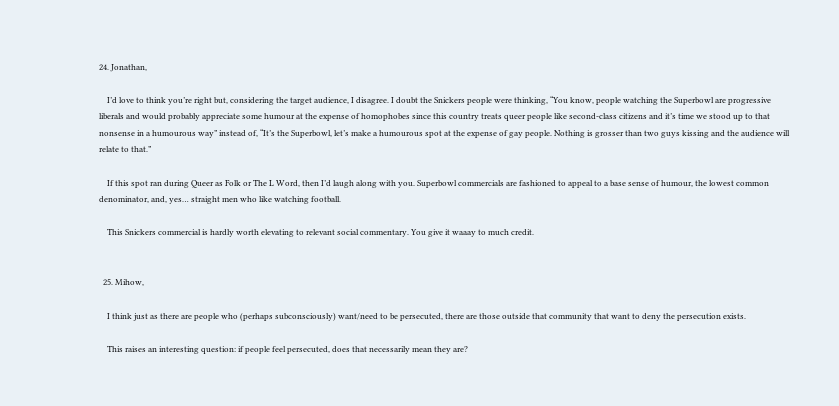24. Jonathan,

    I’d love to think you’re right but, considering the target audience, I disagree. I doubt the Snickers people were thinking, “You know, people watching the Superbowl are progressive liberals and would probably appreciate some humour at the expense of homophobes since this country treats queer people like second-class citizens and it’s time we stood up to that nonsense in a humourous way” instead of, “It’s the Superbowl, let’s make a humourous spot at the expense of gay people. Nothing is grosser than two guys kissing and the audience will relate to that.”

    If this spot ran during Queer as Folk or The L Word, then I’d laugh along with you. Superbowl commercials are fashioned to appeal to a base sense of humour, the lowest common denominator, and, yes… straight men who like watching football.

    This Snickers commercial is hardly worth elevating to relevant social commentary. You give it waaay to much credit.


  25. Mihow,

    I think just as there are people who (perhaps subconsciously) want/need to be persecuted, there are those outside that community that want to deny the persecution exists.

    This raises an interesting question: if people feel persecuted, does that necessarily mean they are?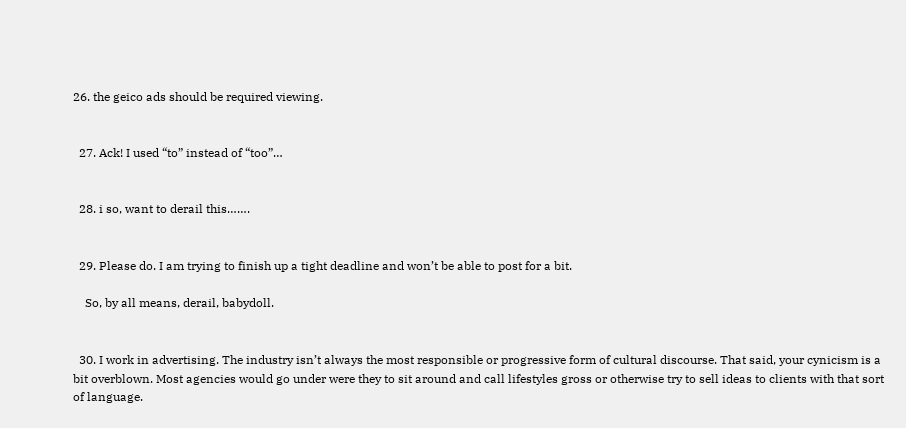26. the geico ads should be required viewing.


  27. Ack! I used “to” instead of “too”…


  28. i so, want to derail this…….


  29. Please do. I am trying to finish up a tight deadline and won’t be able to post for a bit.

    So, by all means, derail, babydoll.


  30. I work in advertising. The industry isn’t always the most responsible or progressive form of cultural discourse. That said, your cynicism is a bit overblown. Most agencies would go under were they to sit around and call lifestyles gross or otherwise try to sell ideas to clients with that sort of language.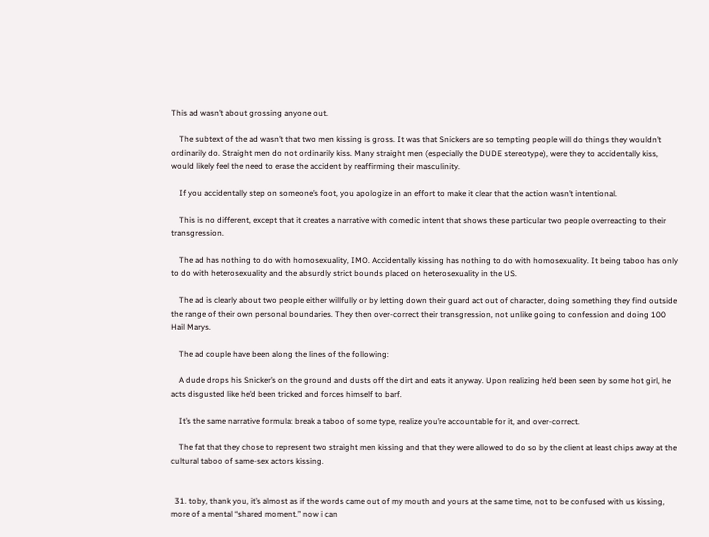This ad wasn’t about grossing anyone out.

    The subtext of the ad wasn’t that two men kissing is gross. It was that Snickers are so tempting people will do things they wouldn’t ordinarily do. Straight men do not ordinarily kiss. Many straight men (especially the DUDE stereotype), were they to accidentally kiss, would likely feel the need to erase the accident by reaffirming their masculinity.

    If you accidentally step on someone’s foot, you apologize in an effort to make it clear that the action wasn’t intentional.

    This is no different, except that it creates a narrative with comedic intent that shows these particular two people overreacting to their transgression.

    The ad has nothing to do with homosexuality, IMO. Accidentally kissing has nothing to do with homosexuality. It being taboo has only to do with heterosexuality and the absurdly strict bounds placed on heterosexuality in the US.

    The ad is clearly about two people either willfully or by letting down their guard act out of character, doing something they find outside the range of their own personal boundaries. They then over-correct their transgression, not unlike going to confession and doing 100 Hail Marys.

    The ad couple have been along the lines of the following:

    A dude drops his Snicker’s on the ground and dusts off the dirt and eats it anyway. Upon realizing he’d been seen by some hot girl, he acts disgusted like he’d been tricked and forces himself to barf.

    It’s the same narrative formula: break a taboo of some type, realize you’re accountable for it, and over-correct.

    The fat that they chose to represent two straight men kissing and that they were allowed to do so by the client at least chips away at the cultural taboo of same-sex actors kissing.


  31. toby, thank you, it’s almost as if the words came out of my mouth and yours at the same time, not to be confused with us kissing, more of a mental “shared moment.” now i can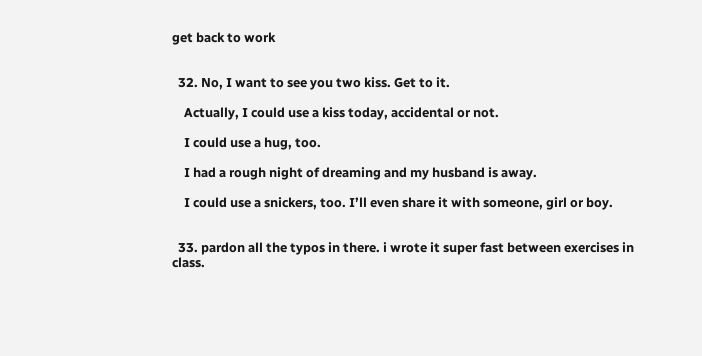get back to work


  32. No, I want to see you two kiss. Get to it.

    Actually, I could use a kiss today, accidental or not.

    I could use a hug, too.

    I had a rough night of dreaming and my husband is away.

    I could use a snickers, too. I’ll even share it with someone, girl or boy.


  33. pardon all the typos in there. i wrote it super fast between exercises in class.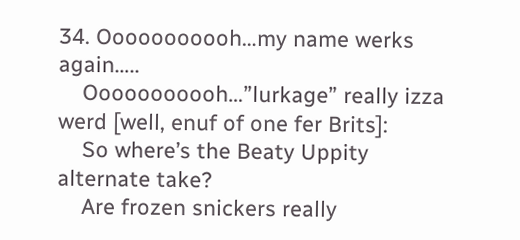34. Ooooooooooh…my name werks again…..
    Ooooooooooh…”lurkage” really izza werd [well, enuf of one fer Brits]:
    So where’s the Beaty Uppity alternate take?
    Are frozen snickers really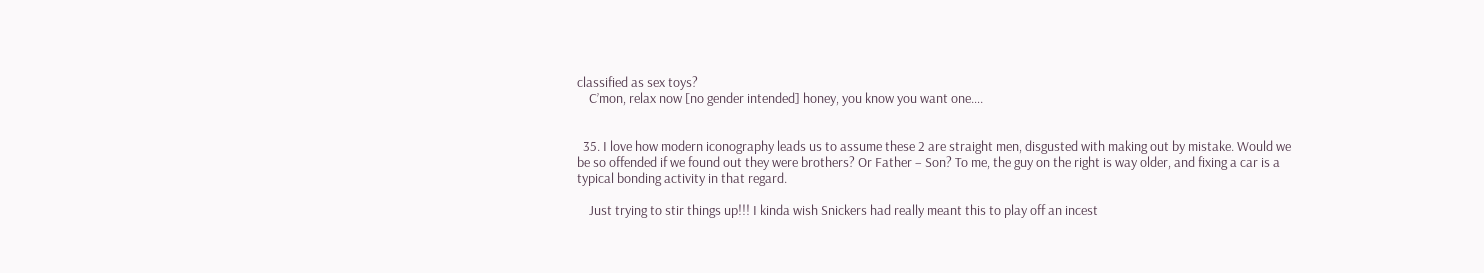classified as sex toys?
    C’mon, relax now [no gender intended] honey, you know you want one….


  35. I love how modern iconography leads us to assume these 2 are straight men, disgusted with making out by mistake. Would we be so offended if we found out they were brothers? Or Father – Son? To me, the guy on the right is way older, and fixing a car is a typical bonding activity in that regard.

    Just trying to stir things up!!! I kinda wish Snickers had really meant this to play off an incest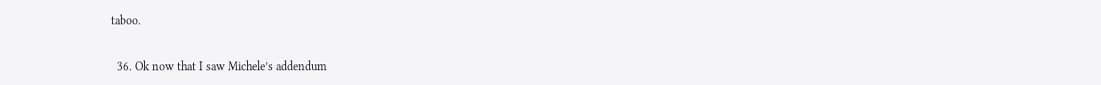taboo.


  36. Ok now that I saw Michele’s addendum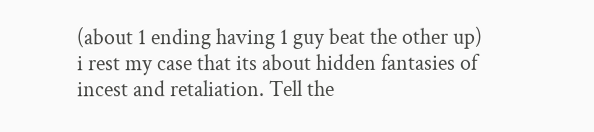(about 1 ending having 1 guy beat the other up) i rest my case that its about hidden fantasies of incest and retaliation. Tell the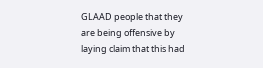GLAAD people that they are being offensive by laying claim that this had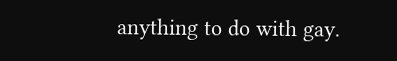anything to do with gay.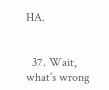HA.


  37. Wait, what’s wrong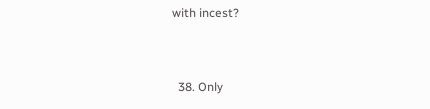with incest?


  38. Only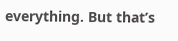everything. But that’s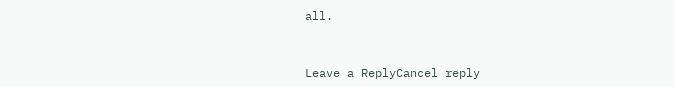all.


Leave a ReplyCancel reply